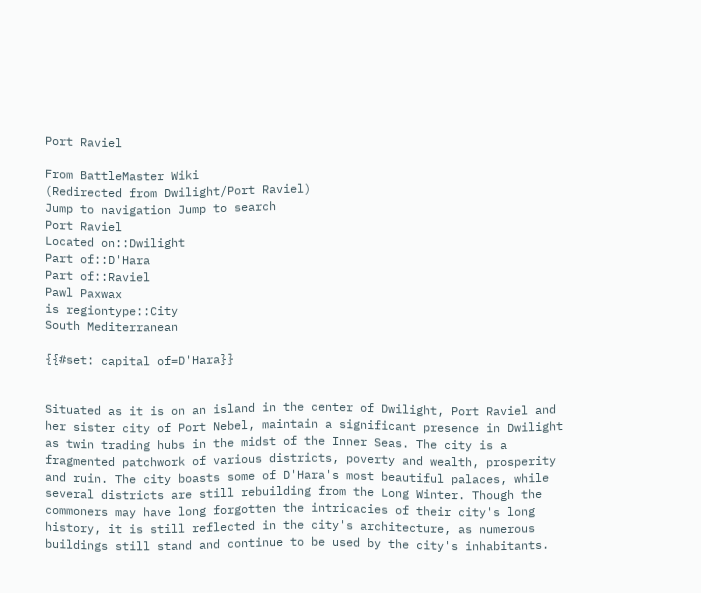Port Raviel

From BattleMaster Wiki
(Redirected from Dwilight/Port Raviel)
Jump to navigation Jump to search
Port Raviel
Located on::Dwilight
Part of::D'Hara
Part of::Raviel
Pawl Paxwax
is regiontype::City
South Mediterranean

{{#set: capital of=D'Hara}}


Situated as it is on an island in the center of Dwilight, Port Raviel and her sister city of Port Nebel, maintain a significant presence in Dwilight as twin trading hubs in the midst of the Inner Seas. The city is a fragmented patchwork of various districts, poverty and wealth, prosperity and ruin. The city boasts some of D'Hara's most beautiful palaces, while several districts are still rebuilding from the Long Winter. Though the commoners may have long forgotten the intricacies of their city's long history, it is still reflected in the city's architecture, as numerous buildings still stand and continue to be used by the city's inhabitants.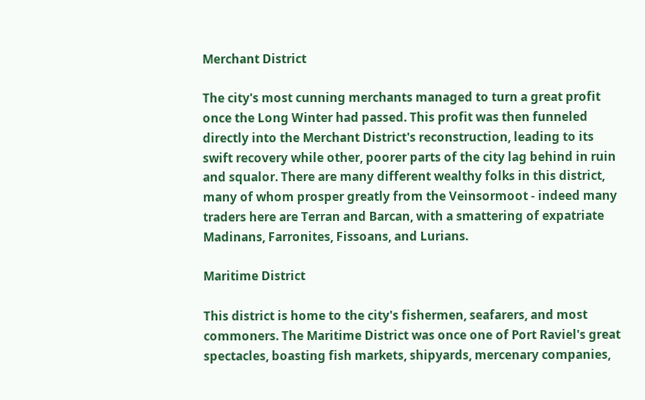Merchant District

The city's most cunning merchants managed to turn a great profit once the Long Winter had passed. This profit was then funneled directly into the Merchant District's reconstruction, leading to its swift recovery while other, poorer parts of the city lag behind in ruin and squalor. There are many different wealthy folks in this district, many of whom prosper greatly from the Veinsormoot - indeed many traders here are Terran and Barcan, with a smattering of expatriate Madinans, Farronites, Fissoans, and Lurians.

Maritime District

This district is home to the city's fishermen, seafarers, and most commoners. The Maritime District was once one of Port Raviel's great spectacles, boasting fish markets, shipyards, mercenary companies,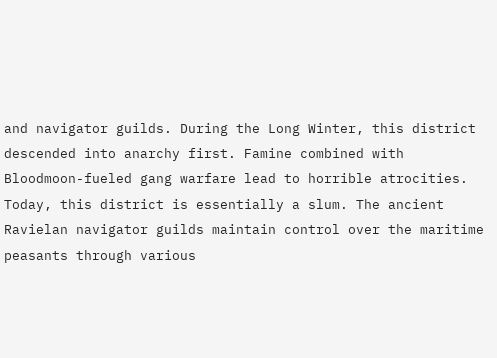and navigator guilds. During the Long Winter, this district descended into anarchy first. Famine combined with Bloodmoon-fueled gang warfare lead to horrible atrocities. Today, this district is essentially a slum. The ancient Ravielan navigator guilds maintain control over the maritime peasants through various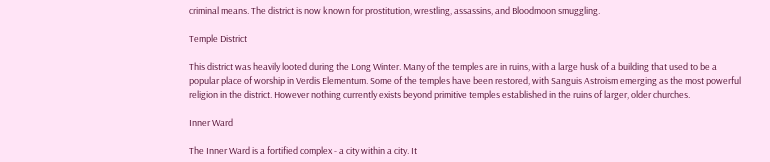criminal means. The district is now known for prostitution, wrestling, assassins, and Bloodmoon smuggling.

Temple District

This district was heavily looted during the Long Winter. Many of the temples are in ruins, with a large husk of a building that used to be a popular place of worship in Verdis Elementum. Some of the temples have been restored, with Sanguis Astroism emerging as the most powerful religion in the district. However nothing currently exists beyond primitive temples established in the ruins of larger, older churches.

Inner Ward

The Inner Ward is a fortified complex - a city within a city. It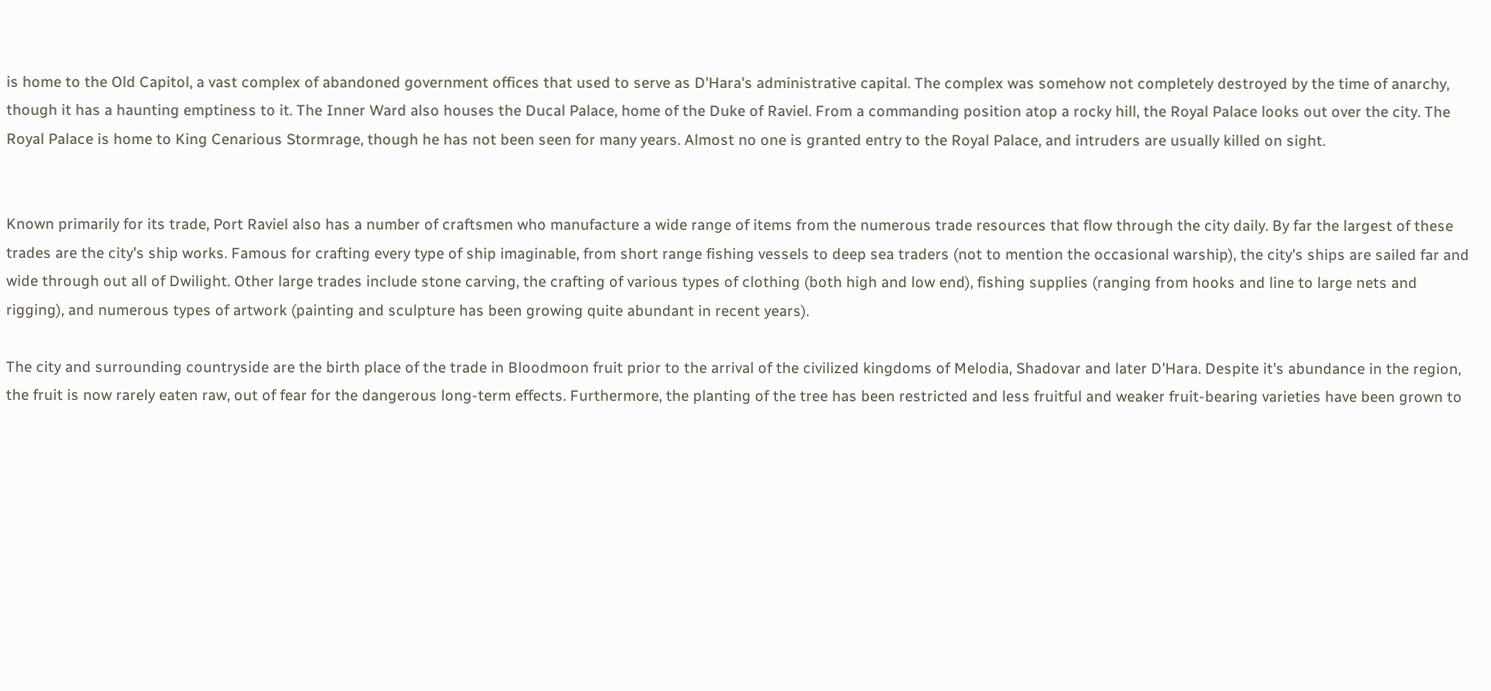is home to the Old Capitol, a vast complex of abandoned government offices that used to serve as D'Hara's administrative capital. The complex was somehow not completely destroyed by the time of anarchy, though it has a haunting emptiness to it. The Inner Ward also houses the Ducal Palace, home of the Duke of Raviel. From a commanding position atop a rocky hill, the Royal Palace looks out over the city. The Royal Palace is home to King Cenarious Stormrage, though he has not been seen for many years. Almost no one is granted entry to the Royal Palace, and intruders are usually killed on sight.


Known primarily for its trade, Port Raviel also has a number of craftsmen who manufacture a wide range of items from the numerous trade resources that flow through the city daily. By far the largest of these trades are the city's ship works. Famous for crafting every type of ship imaginable, from short range fishing vessels to deep sea traders (not to mention the occasional warship), the city's ships are sailed far and wide through out all of Dwilight. Other large trades include stone carving, the crafting of various types of clothing (both high and low end), fishing supplies (ranging from hooks and line to large nets and rigging), and numerous types of artwork (painting and sculpture has been growing quite abundant in recent years).

The city and surrounding countryside are the birth place of the trade in Bloodmoon fruit prior to the arrival of the civilized kingdoms of Melodia, Shadovar and later D'Hara. Despite it's abundance in the region, the fruit is now rarely eaten raw, out of fear for the dangerous long-term effects. Furthermore, the planting of the tree has been restricted and less fruitful and weaker fruit-bearing varieties have been grown to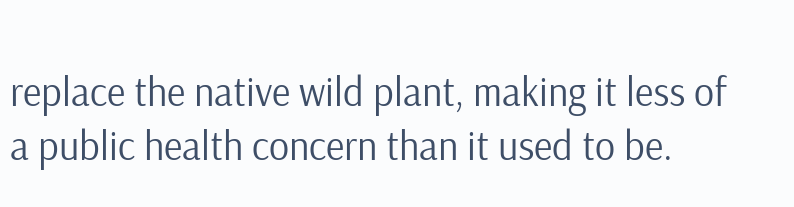replace the native wild plant, making it less of a public health concern than it used to be.